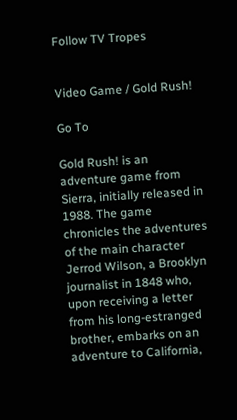Follow TV Tropes


Video Game / Gold Rush!

Go To

Gold Rush! is an adventure game from Sierra, initially released in 1988. The game chronicles the adventures of the main character Jerrod Wilson, a Brooklyn journalist in 1848 who, upon receiving a letter from his long-estranged brother, embarks on an adventure to California,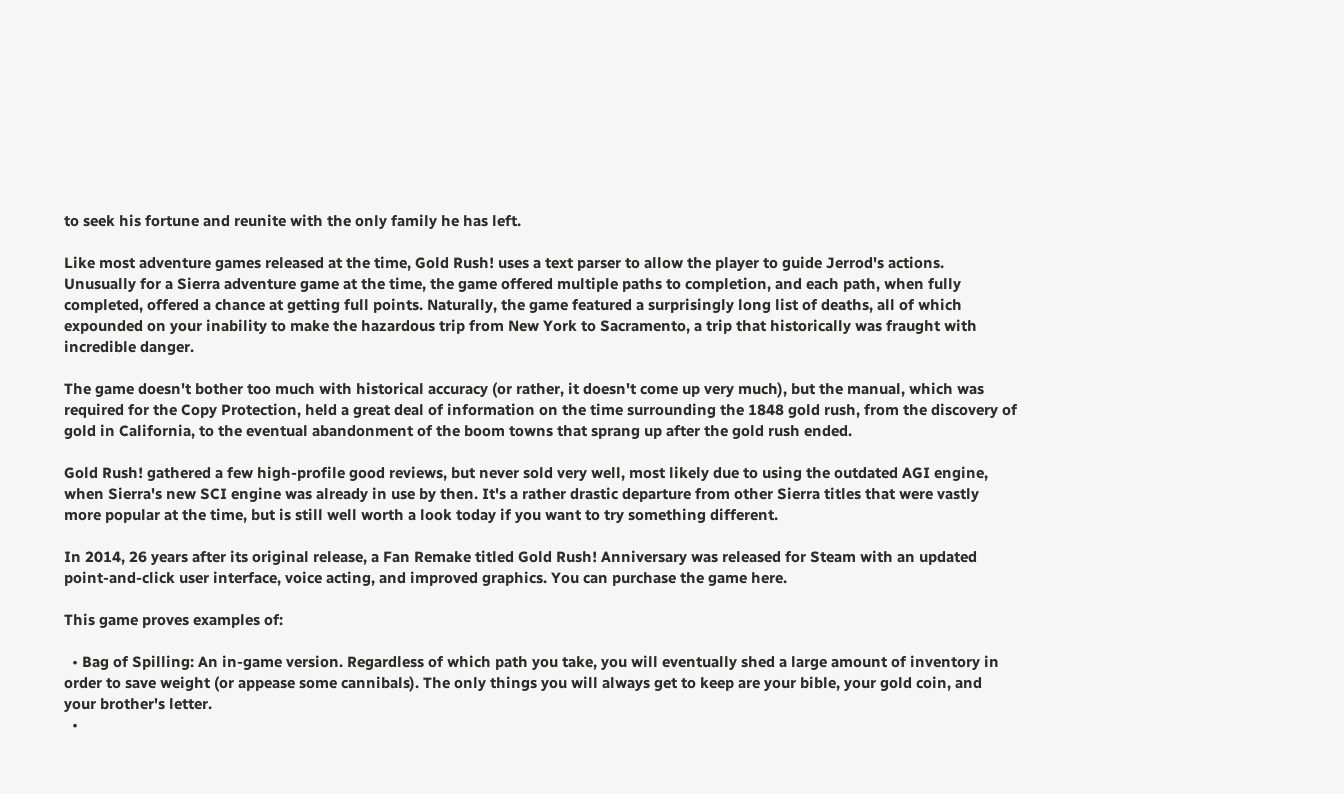to seek his fortune and reunite with the only family he has left.

Like most adventure games released at the time, Gold Rush! uses a text parser to allow the player to guide Jerrod's actions. Unusually for a Sierra adventure game at the time, the game offered multiple paths to completion, and each path, when fully completed, offered a chance at getting full points. Naturally, the game featured a surprisingly long list of deaths, all of which expounded on your inability to make the hazardous trip from New York to Sacramento, a trip that historically was fraught with incredible danger.

The game doesn't bother too much with historical accuracy (or rather, it doesn't come up very much), but the manual, which was required for the Copy Protection, held a great deal of information on the time surrounding the 1848 gold rush, from the discovery of gold in California, to the eventual abandonment of the boom towns that sprang up after the gold rush ended.

Gold Rush! gathered a few high-profile good reviews, but never sold very well, most likely due to using the outdated AGI engine, when Sierra's new SCI engine was already in use by then. It's a rather drastic departure from other Sierra titles that were vastly more popular at the time, but is still well worth a look today if you want to try something different.

In 2014, 26 years after its original release, a Fan Remake titled Gold Rush! Anniversary was released for Steam with an updated point-and-click user interface, voice acting, and improved graphics. You can purchase the game here.

This game proves examples of:

  • Bag of Spilling: An in-game version. Regardless of which path you take, you will eventually shed a large amount of inventory in order to save weight (or appease some cannibals). The only things you will always get to keep are your bible, your gold coin, and your brother's letter.
  •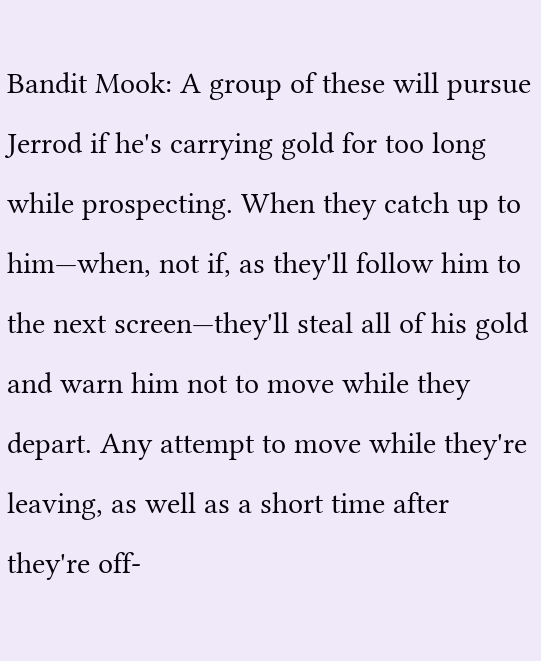Bandit Mook: A group of these will pursue Jerrod if he's carrying gold for too long while prospecting. When they catch up to him—when, not if, as they'll follow him to the next screen—they'll steal all of his gold and warn him not to move while they depart. Any attempt to move while they're leaving, as well as a short time after they're off-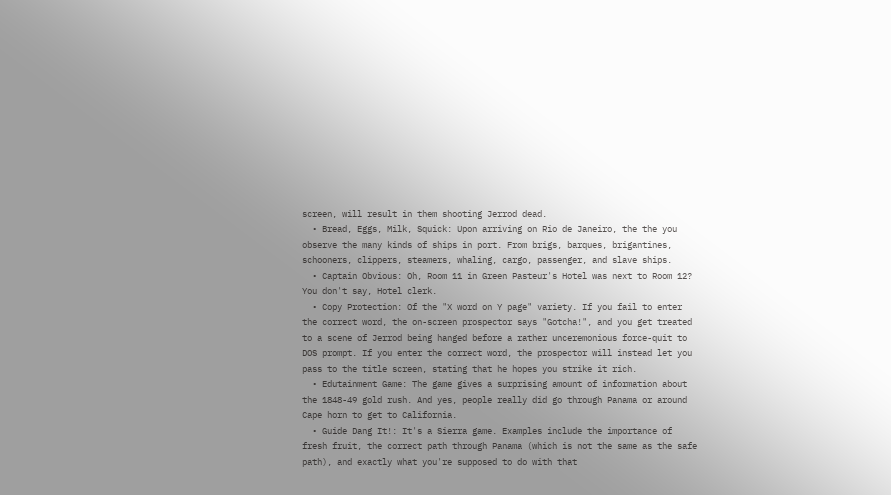screen, will result in them shooting Jerrod dead.
  • Bread, Eggs, Milk, Squick: Upon arriving on Rio de Janeiro, the the you observe the many kinds of ships in port. From brigs, barques, brigantines, schooners, clippers, steamers, whaling, cargo, passenger, and slave ships.
  • Captain Obvious: Oh, Room 11 in Green Pasteur's Hotel was next to Room 12? You don't say, Hotel clerk.
  • Copy Protection: Of the "X word on Y page" variety. If you fail to enter the correct word, the on-screen prospector says "Gotcha!", and you get treated to a scene of Jerrod being hanged before a rather unceremonious force-quit to DOS prompt. If you enter the correct word, the prospector will instead let you pass to the title screen, stating that he hopes you strike it rich.
  • Edutainment Game: The game gives a surprising amount of information about the 1848-49 gold rush. And yes, people really did go through Panama or around Cape horn to get to California.
  • Guide Dang It!: It's a Sierra game. Examples include the importance of fresh fruit, the correct path through Panama (which is not the same as the safe path), and exactly what you're supposed to do with that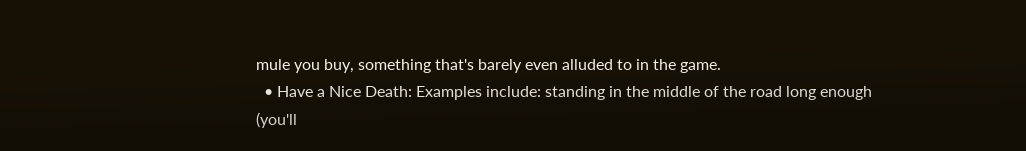mule you buy, something that's barely even alluded to in the game.
  • Have a Nice Death: Examples include: standing in the middle of the road long enough (you'll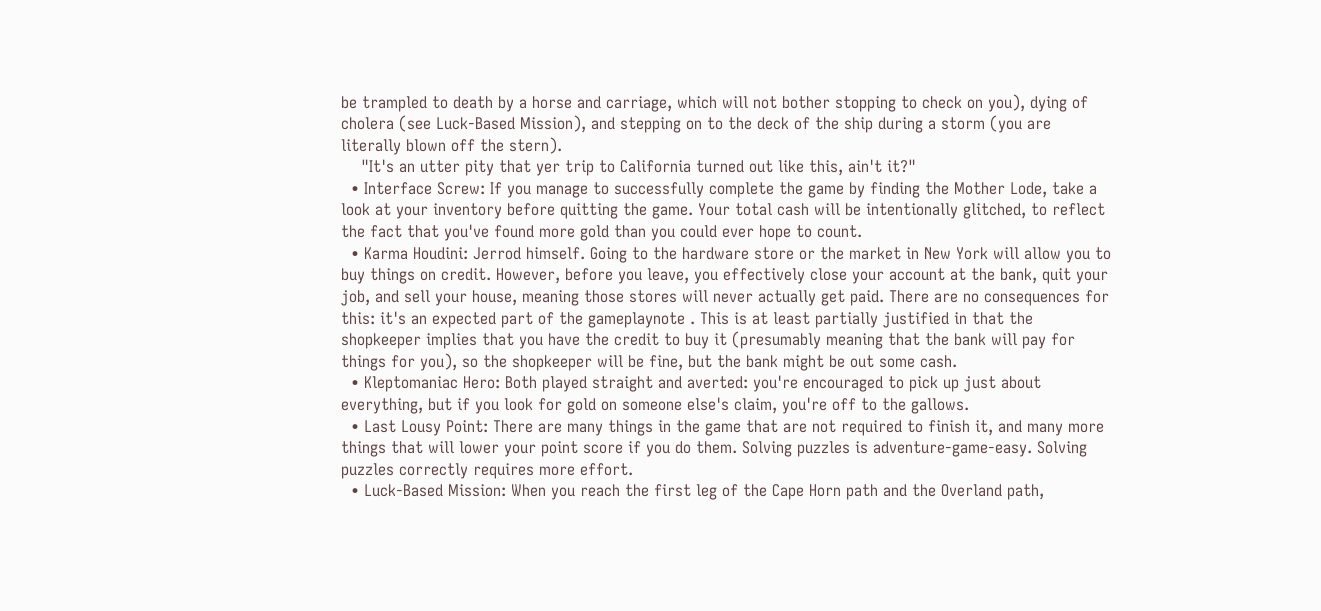be trampled to death by a horse and carriage, which will not bother stopping to check on you), dying of cholera (see Luck-Based Mission), and stepping on to the deck of the ship during a storm (you are literally blown off the stern).
    "It's an utter pity that yer trip to California turned out like this, ain't it?"
  • Interface Screw: If you manage to successfully complete the game by finding the Mother Lode, take a look at your inventory before quitting the game. Your total cash will be intentionally glitched, to reflect the fact that you've found more gold than you could ever hope to count.
  • Karma Houdini: Jerrod himself. Going to the hardware store or the market in New York will allow you to buy things on credit. However, before you leave, you effectively close your account at the bank, quit your job, and sell your house, meaning those stores will never actually get paid. There are no consequences for this: it's an expected part of the gameplaynote . This is at least partially justified in that the shopkeeper implies that you have the credit to buy it (presumably meaning that the bank will pay for things for you), so the shopkeeper will be fine, but the bank might be out some cash.
  • Kleptomaniac Hero: Both played straight and averted: you're encouraged to pick up just about everything, but if you look for gold on someone else's claim, you're off to the gallows.
  • Last Lousy Point: There are many things in the game that are not required to finish it, and many more things that will lower your point score if you do them. Solving puzzles is adventure-game-easy. Solving puzzles correctly requires more effort.
  • Luck-Based Mission: When you reach the first leg of the Cape Horn path and the Overland path,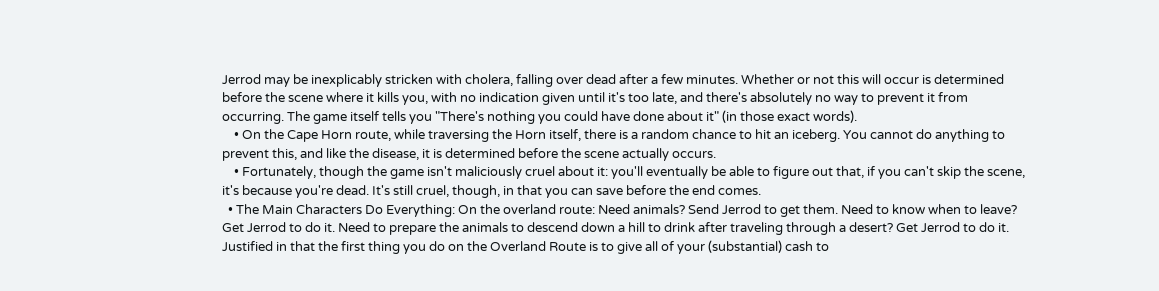Jerrod may be inexplicably stricken with cholera, falling over dead after a few minutes. Whether or not this will occur is determined before the scene where it kills you, with no indication given until it's too late, and there's absolutely no way to prevent it from occurring. The game itself tells you "There's nothing you could have done about it" (in those exact words).
    • On the Cape Horn route, while traversing the Horn itself, there is a random chance to hit an iceberg. You cannot do anything to prevent this, and like the disease, it is determined before the scene actually occurs.
    • Fortunately, though the game isn't maliciously cruel about it: you'll eventually be able to figure out that, if you can't skip the scene, it's because you're dead. It's still cruel, though, in that you can save before the end comes.
  • The Main Characters Do Everything: On the overland route: Need animals? Send Jerrod to get them. Need to know when to leave? Get Jerrod to do it. Need to prepare the animals to descend down a hill to drink after traveling through a desert? Get Jerrod to do it. Justified in that the first thing you do on the Overland Route is to give all of your (substantial) cash to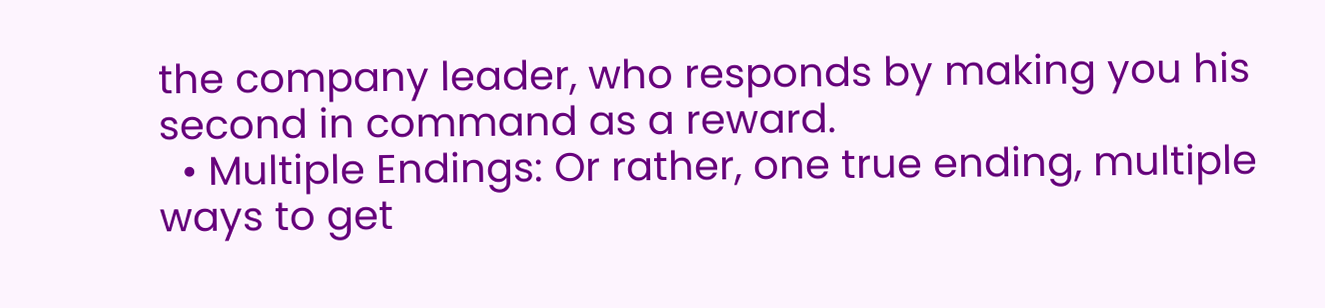the company leader, who responds by making you his second in command as a reward.
  • Multiple Endings: Or rather, one true ending, multiple ways to get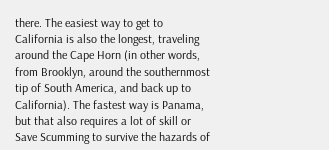there. The easiest way to get to California is also the longest, traveling around the Cape Horn (in other words, from Brooklyn, around the southernmost tip of South America, and back up to California). The fastest way is Panama, but that also requires a lot of skill or Save Scumming to survive the hazards of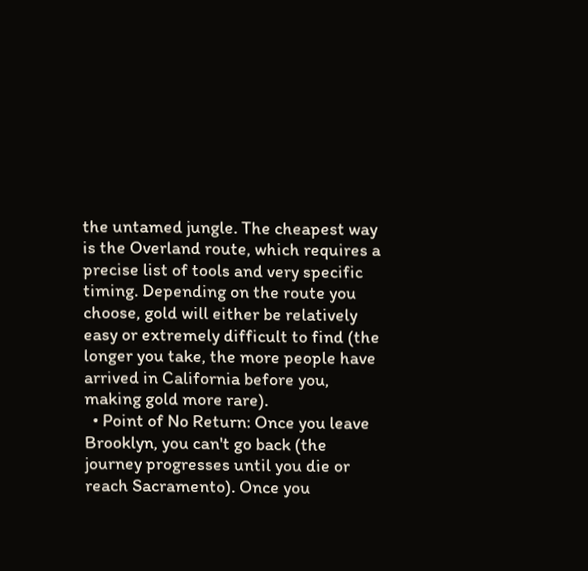the untamed jungle. The cheapest way is the Overland route, which requires a precise list of tools and very specific timing. Depending on the route you choose, gold will either be relatively easy or extremely difficult to find (the longer you take, the more people have arrived in California before you, making gold more rare).
  • Point of No Return: Once you leave Brooklyn, you can't go back (the journey progresses until you die or reach Sacramento). Once you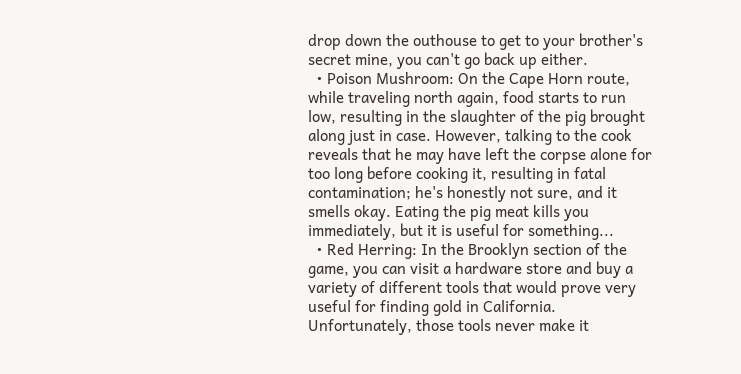drop down the outhouse to get to your brother's secret mine, you can't go back up either.
  • Poison Mushroom: On the Cape Horn route, while traveling north again, food starts to run low, resulting in the slaughter of the pig brought along just in case. However, talking to the cook reveals that he may have left the corpse alone for too long before cooking it, resulting in fatal contamination; he's honestly not sure, and it smells okay. Eating the pig meat kills you immediately, but it is useful for something...
  • Red Herring: In the Brooklyn section of the game, you can visit a hardware store and buy a variety of different tools that would prove very useful for finding gold in California. Unfortunately, those tools never make it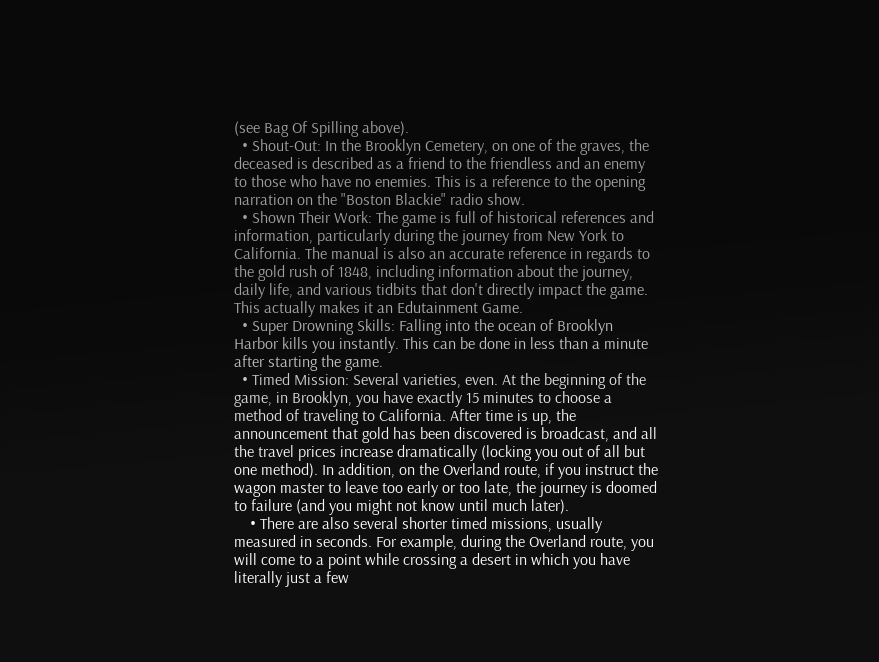(see Bag Of Spilling above).
  • Shout-Out: In the Brooklyn Cemetery, on one of the graves, the deceased is described as a friend to the friendless and an enemy to those who have no enemies. This is a reference to the opening narration on the "Boston Blackie" radio show.
  • Shown Their Work: The game is full of historical references and information, particularly during the journey from New York to California. The manual is also an accurate reference in regards to the gold rush of 1848, including information about the journey, daily life, and various tidbits that don't directly impact the game. This actually makes it an Edutainment Game.
  • Super Drowning Skills: Falling into the ocean of Brooklyn Harbor kills you instantly. This can be done in less than a minute after starting the game.
  • Timed Mission: Several varieties, even. At the beginning of the game, in Brooklyn, you have exactly 15 minutes to choose a method of traveling to California. After time is up, the announcement that gold has been discovered is broadcast, and all the travel prices increase dramatically (locking you out of all but one method). In addition, on the Overland route, if you instruct the wagon master to leave too early or too late, the journey is doomed to failure (and you might not know until much later).
    • There are also several shorter timed missions, usually measured in seconds. For example, during the Overland route, you will come to a point while crossing a desert in which you have literally just a few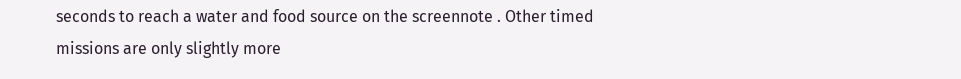seconds to reach a water and food source on the screennote . Other timed missions are only slightly more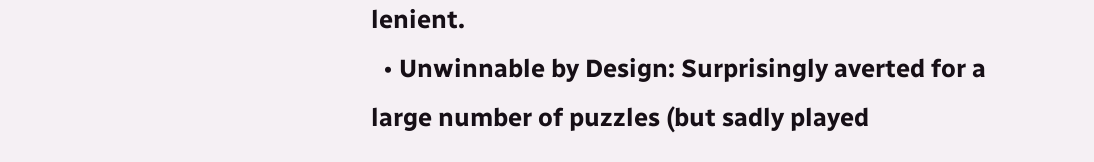lenient.
  • Unwinnable by Design: Surprisingly averted for a large number of puzzles (but sadly played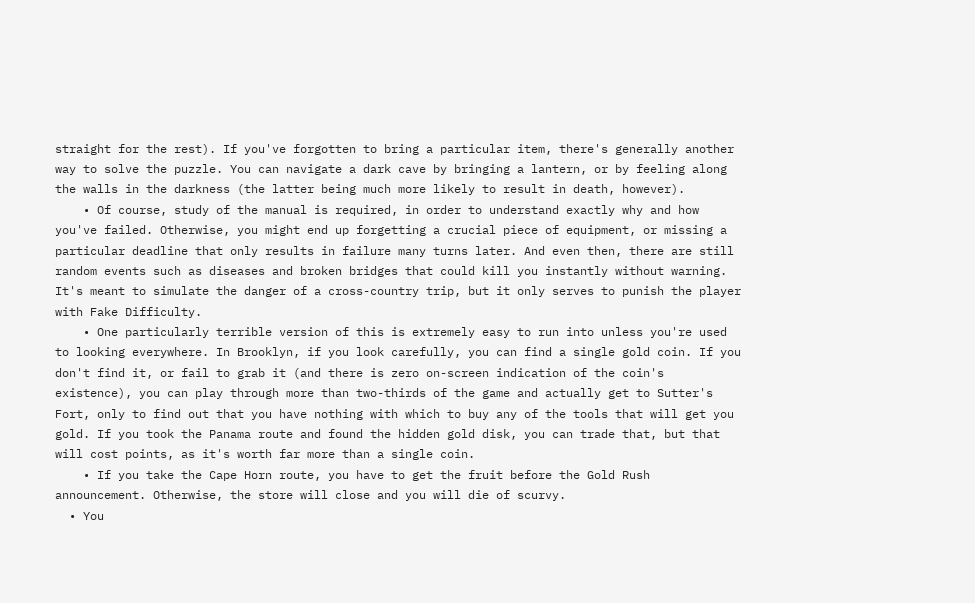straight for the rest). If you've forgotten to bring a particular item, there's generally another way to solve the puzzle. You can navigate a dark cave by bringing a lantern, or by feeling along the walls in the darkness (the latter being much more likely to result in death, however).
    • Of course, study of the manual is required, in order to understand exactly why and how you've failed. Otherwise, you might end up forgetting a crucial piece of equipment, or missing a particular deadline that only results in failure many turns later. And even then, there are still random events such as diseases and broken bridges that could kill you instantly without warning. It's meant to simulate the danger of a cross-country trip, but it only serves to punish the player with Fake Difficulty.
    • One particularly terrible version of this is extremely easy to run into unless you're used to looking everywhere. In Brooklyn, if you look carefully, you can find a single gold coin. If you don't find it, or fail to grab it (and there is zero on-screen indication of the coin's existence), you can play through more than two-thirds of the game and actually get to Sutter's Fort, only to find out that you have nothing with which to buy any of the tools that will get you gold. If you took the Panama route and found the hidden gold disk, you can trade that, but that will cost points, as it's worth far more than a single coin.
    • If you take the Cape Horn route, you have to get the fruit before the Gold Rush announcement. Otherwise, the store will close and you will die of scurvy.
  • You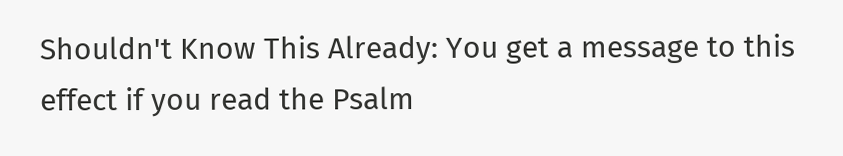Shouldn't Know This Already: You get a message to this effect if you read the Psalm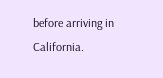before arriving in California.